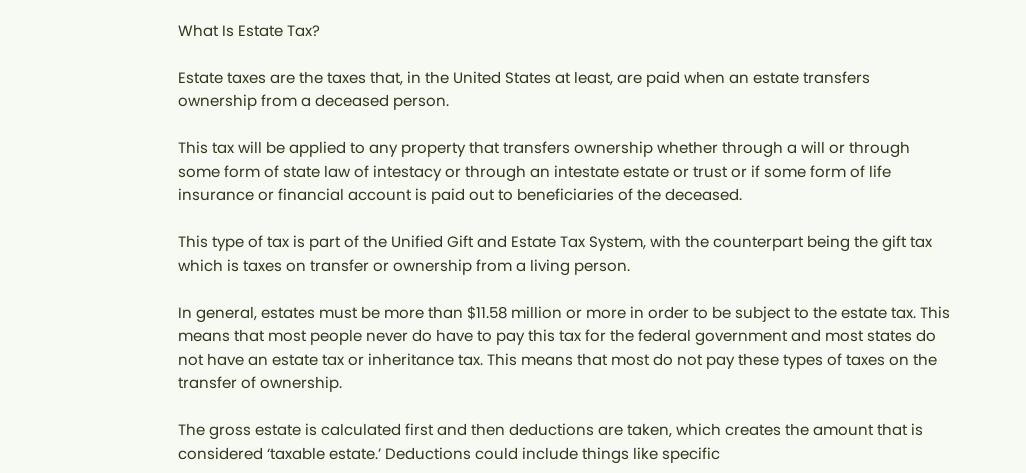What Is Estate Tax?

Estate taxes are the taxes that, in the United States at least, are paid when an estate transfers ownership from a deceased person.

This tax will be applied to any property that transfers ownership whether through a will or through some form of state law of intestacy or through an intestate estate or trust or if some form of life insurance or financial account is paid out to beneficiaries of the deceased.

This type of tax is part of the Unified Gift and Estate Tax System, with the counterpart being the gift tax which is taxes on transfer or ownership from a living person.

In general, estates must be more than $11.58 million or more in order to be subject to the estate tax. This means that most people never do have to pay this tax for the federal government and most states do not have an estate tax or inheritance tax. This means that most do not pay these types of taxes on the transfer of ownership.

The gross estate is calculated first and then deductions are taken, which creates the amount that is considered ‘taxable estate.’ Deductions could include things like specific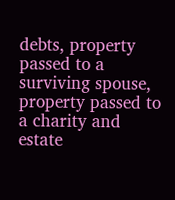debts, property passed to a surviving spouse, property passed to a charity and estate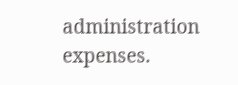administration expenses.